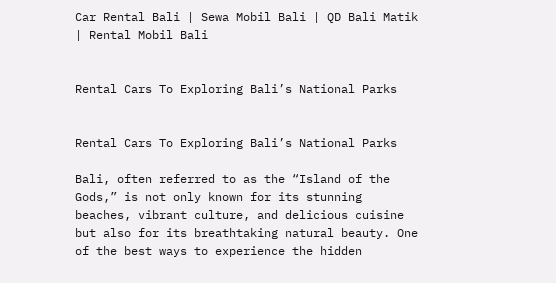Car Rental Bali | Sewa Mobil Bali | QD Bali Matik | Rental Mobil Bali


Rental Cars To Exploring Bali’s National Parks


Rental Cars To Exploring Bali’s National Parks

Bali, often referred to as the “Island of the Gods,” is not only known for its stunning beaches, vibrant culture, and delicious cuisine but also for its breathtaking natural beauty. One of the best ways to experience the hidden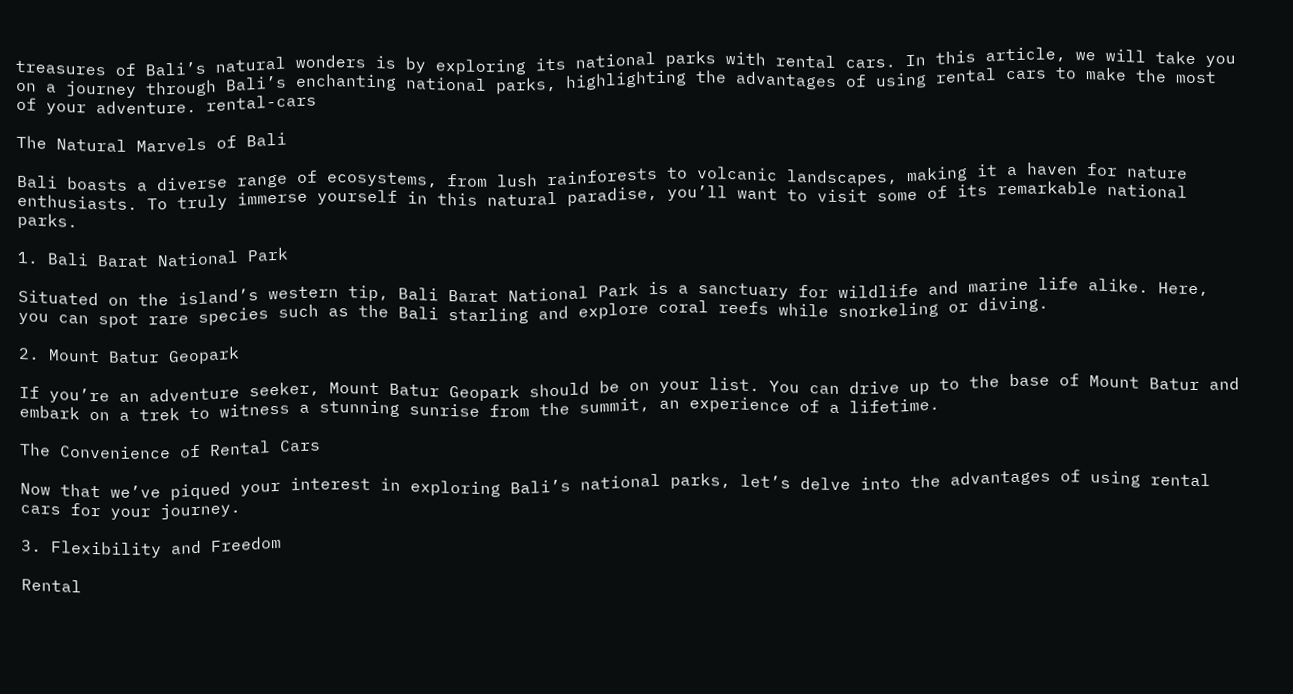treasures of Bali’s natural wonders is by exploring its national parks with rental cars. In this article, we will take you on a journey through Bali’s enchanting national parks, highlighting the advantages of using rental cars to make the most of your adventure. rental-cars

The Natural Marvels of Bali

Bali boasts a diverse range of ecosystems, from lush rainforests to volcanic landscapes, making it a haven for nature enthusiasts. To truly immerse yourself in this natural paradise, you’ll want to visit some of its remarkable national parks.

1. Bali Barat National Park

Situated on the island’s western tip, Bali Barat National Park is a sanctuary for wildlife and marine life alike. Here, you can spot rare species such as the Bali starling and explore coral reefs while snorkeling or diving.

2. Mount Batur Geopark

If you’re an adventure seeker, Mount Batur Geopark should be on your list. You can drive up to the base of Mount Batur and embark on a trek to witness a stunning sunrise from the summit, an experience of a lifetime.

The Convenience of Rental Cars

Now that we’ve piqued your interest in exploring Bali’s national parks, let’s delve into the advantages of using rental cars for your journey.

3. Flexibility and Freedom

Rental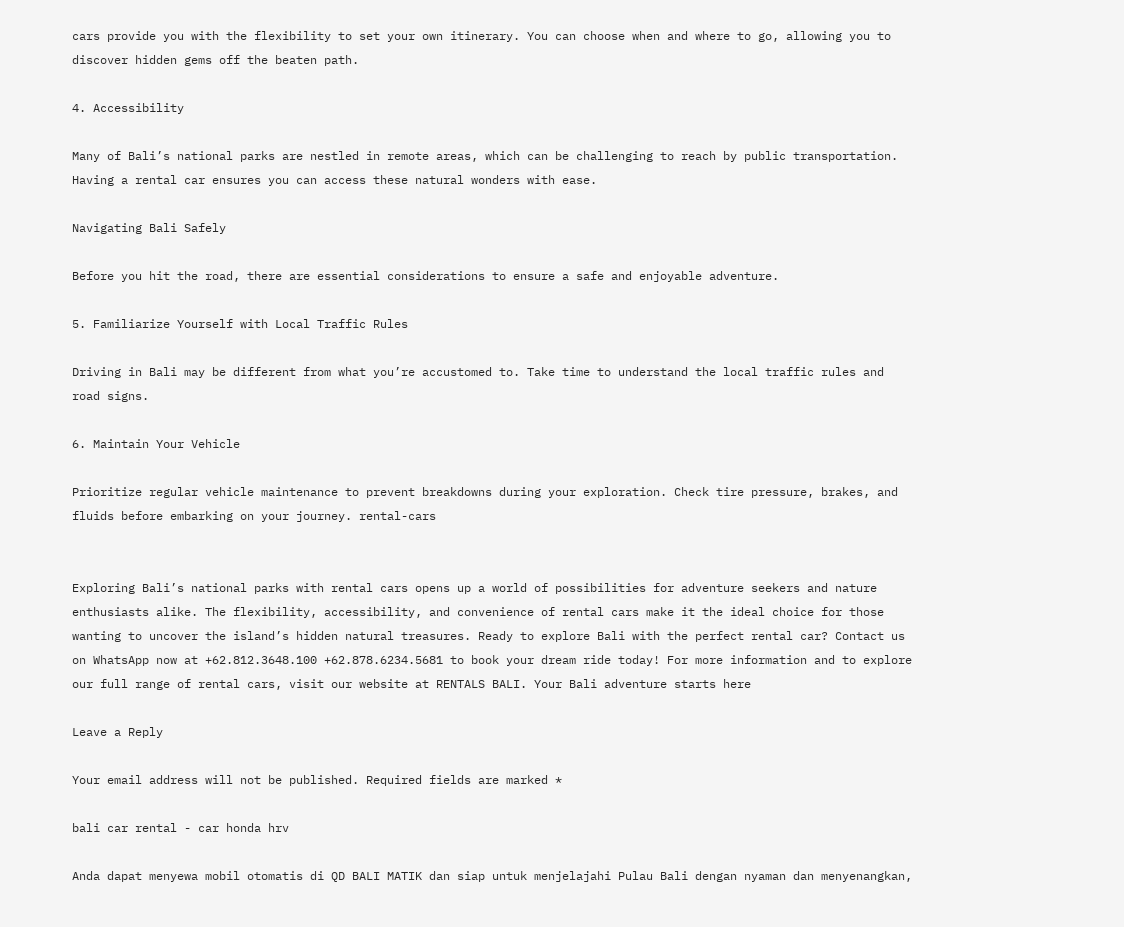cars provide you with the flexibility to set your own itinerary. You can choose when and where to go, allowing you to discover hidden gems off the beaten path.

4. Accessibility

Many of Bali’s national parks are nestled in remote areas, which can be challenging to reach by public transportation. Having a rental car ensures you can access these natural wonders with ease.

Navigating Bali Safely

Before you hit the road, there are essential considerations to ensure a safe and enjoyable adventure.

5. Familiarize Yourself with Local Traffic Rules

Driving in Bali may be different from what you’re accustomed to. Take time to understand the local traffic rules and road signs.

6. Maintain Your Vehicle

Prioritize regular vehicle maintenance to prevent breakdowns during your exploration. Check tire pressure, brakes, and fluids before embarking on your journey. rental-cars


Exploring Bali’s national parks with rental cars opens up a world of possibilities for adventure seekers and nature enthusiasts alike. The flexibility, accessibility, and convenience of rental cars make it the ideal choice for those wanting to uncover the island’s hidden natural treasures. Ready to explore Bali with the perfect rental car? Contact us on WhatsApp now at +62.812.3648.100 +62.878.6234.5681 to book your dream ride today! For more information and to explore our full range of rental cars, visit our website at RENTALS BALI. Your Bali adventure starts here

Leave a Reply

Your email address will not be published. Required fields are marked *

bali car rental - car honda hrv

Anda dapat menyewa mobil otomatis di QD BALI MATIK dan siap untuk menjelajahi Pulau Bali dengan nyaman dan menyenangkan,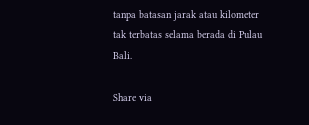tanpa batasan jarak atau kilometer tak terbatas selama berada di Pulau Bali.

Share via